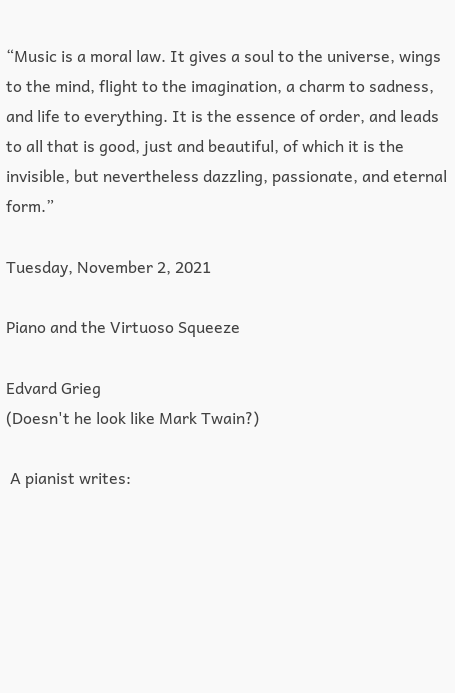“Music is a moral law. It gives a soul to the universe, wings to the mind, flight to the imagination, a charm to sadness, and life to everything. It is the essence of order, and leads to all that is good, just and beautiful, of which it is the invisible, but nevertheless dazzling, passionate, and eternal form.”

Tuesday, November 2, 2021

Piano and the Virtuoso Squeeze

Edvard Grieg
(Doesn't he look like Mark Twain?)

 A pianist writes: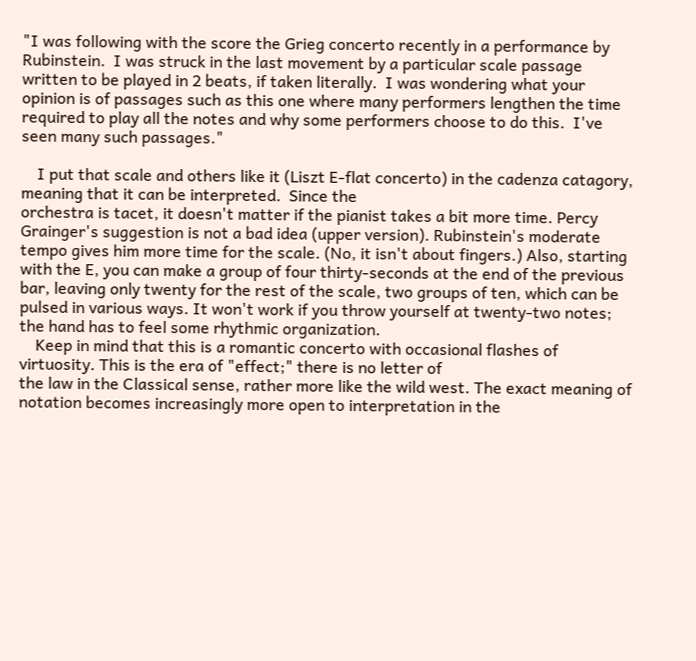"I was following with the score the Grieg concerto recently in a performance by Rubinstein.  I was struck in the last movement by a particular scale passage written to be played in 2 beats, if taken literally.  I was wondering what your opinion is of passages such as this one where many performers lengthen the time required to play all the notes and why some performers choose to do this.  I've seen many such passages."

    I put that scale and others like it (Liszt E-flat concerto) in the cadenza catagory, meaning that it can be interpreted.  Since the
orchestra is tacet, it doesn't matter if the pianist takes a bit more time. Percy Grainger's suggestion is not a bad idea (upper version). Rubinstein's moderate tempo gives him more time for the scale. (No, it isn't about fingers.) Also, starting with the E, you can make a group of four thirty-seconds at the end of the previous bar, leaving only twenty for the rest of the scale, two groups of ten, which can be pulsed in various ways. It won't work if you throw yourself at twenty-two notes; the hand has to feel some rhythmic organization.
    Keep in mind that this is a romantic concerto with occasional flashes of virtuosity. This is the era of "effect;" there is no letter of
the law in the Classical sense, rather more like the wild west. The exact meaning of notation becomes increasingly more open to interpretation in the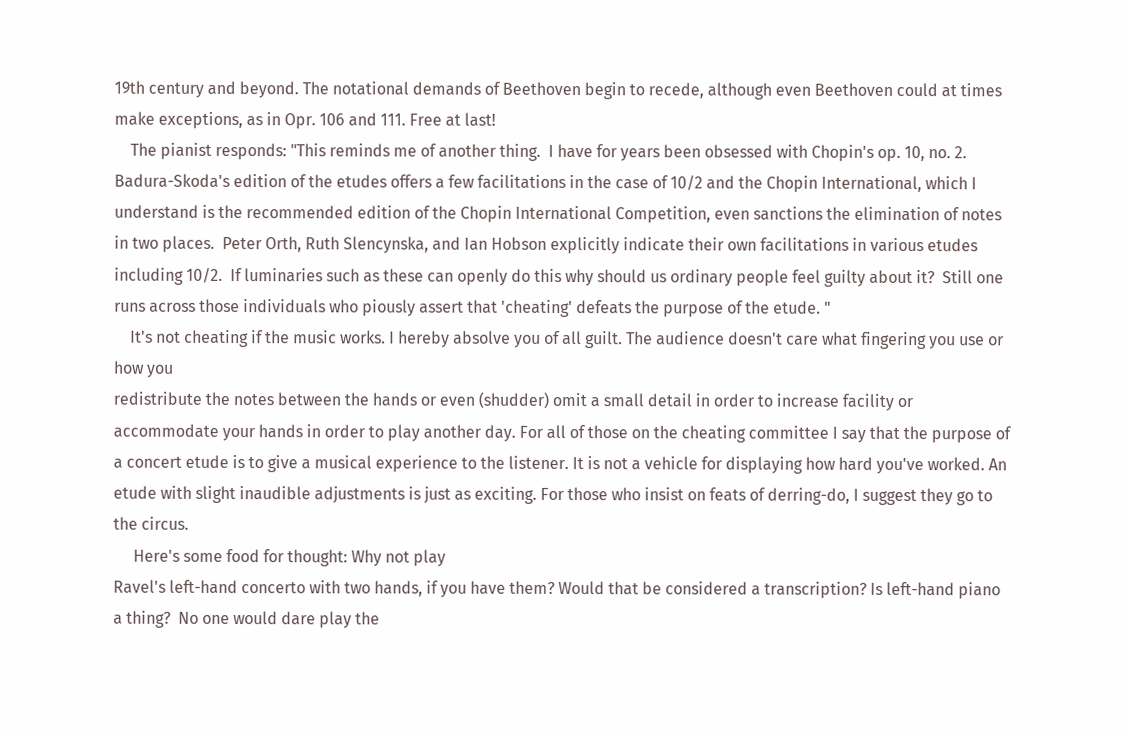19th century and beyond. The notational demands of Beethoven begin to recede, although even Beethoven could at times make exceptions, as in Opr. 106 and 111. Free at last!
    The pianist responds: "This reminds me of another thing.  I have for years been obsessed with Chopin's op. 10, no. 2.  Badura-Skoda's edition of the etudes offers a few facilitations in the case of 10/2 and the Chopin International, which I understand is the recommended edition of the Chopin International Competition, even sanctions the elimination of notes in two places.  Peter Orth, Ruth Slencynska, and Ian Hobson explicitly indicate their own facilitations in various etudes including 10/2.  If luminaries such as these can openly do this why should us ordinary people feel guilty about it?  Still one runs across those individuals who piously assert that 'cheating' defeats the purpose of the etude. "
    It's not cheating if the music works. I hereby absolve you of all guilt. The audience doesn't care what fingering you use or how you
redistribute the notes between the hands or even (shudder) omit a small detail in order to increase facility or accommodate your hands in order to play another day. For all of those on the cheating committee I say that the purpose of a concert etude is to give a musical experience to the listener. It is not a vehicle for displaying how hard you've worked. An etude with slight inaudible adjustments is just as exciting. For those who insist on feats of derring-do, I suggest they go to the circus.
     Here's some food for thought: Why not play
Ravel's left-hand concerto with two hands, if you have them? Would that be considered a transcription? Is left-hand piano a thing?  No one would dare play the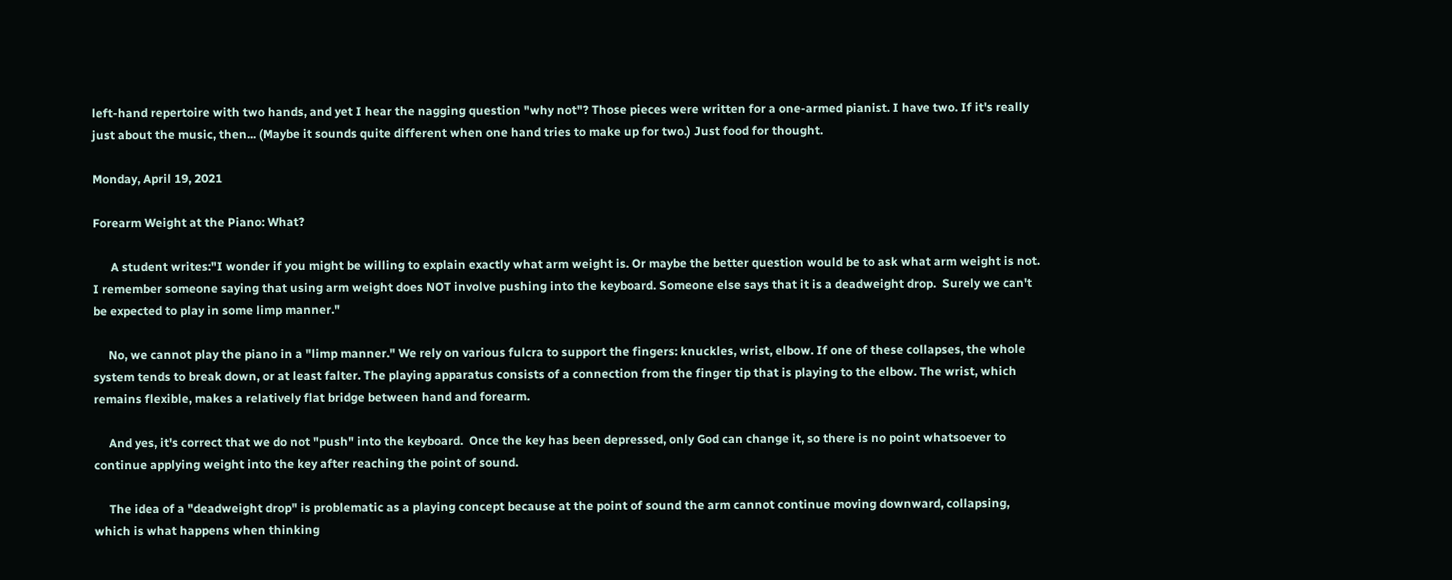left-hand repertoire with two hands, and yet I hear the nagging question "why not"? Those pieces were written for a one-armed pianist. I have two. If it's really just about the music, then... (Maybe it sounds quite different when one hand tries to make up for two.) Just food for thought.

Monday, April 19, 2021

Forearm Weight at the Piano: What?

      A student writes:"I wonder if you might be willing to explain exactly what arm weight is. Or maybe the better question would be to ask what arm weight is not. I remember someone saying that using arm weight does NOT involve pushing into the keyboard. Someone else says that it is a deadweight drop.  Surely we can't be expected to play in some limp manner."

     No, we cannot play the piano in a "limp manner." We rely on various fulcra to support the fingers: knuckles, wrist, elbow. If one of these collapses, the whole system tends to break down, or at least falter. The playing apparatus consists of a connection from the finger tip that is playing to the elbow. The wrist, which remains flexible, makes a relatively flat bridge between hand and forearm.

     And yes, it's correct that we do not "push" into the keyboard.  Once the key has been depressed, only God can change it, so there is no point whatsoever to continue applying weight into the key after reaching the point of sound.

     The idea of a "deadweight drop" is problematic as a playing concept because at the point of sound the arm cannot continue moving downward, collapsing, which is what happens when thinking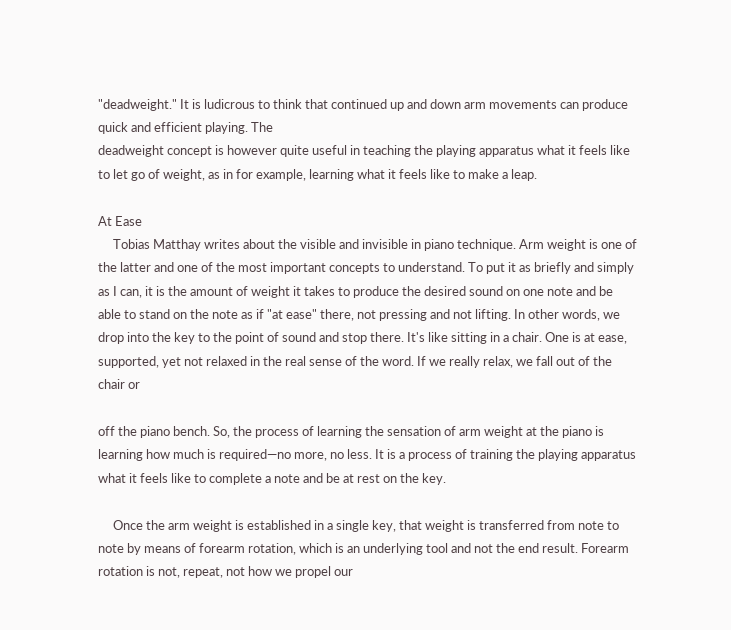"deadweight." It is ludicrous to think that continued up and down arm movements can produce quick and efficient playing. The
deadweight concept is however quite useful in teaching the playing apparatus what it feels like to let go of weight, as in for example, learning what it feels like to make a leap.

At Ease
     Tobias Matthay writes about the visible and invisible in piano technique. Arm weight is one of the latter and one of the most important concepts to understand. To put it as briefly and simply as I can, it is the amount of weight it takes to produce the desired sound on one note and be able to stand on the note as if "at ease" there, not pressing and not lifting. In other words, we drop into the key to the point of sound and stop there. It's like sitting in a chair. One is at ease, supported, yet not relaxed in the real sense of the word. If we really relax, we fall out of the chair or

off the piano bench. So, the process of learning the sensation of arm weight at the piano is learning how much is required—no more, no less. It is a process of training the playing apparatus what it feels like to complete a note and be at rest on the key.

     Once the arm weight is established in a single key, that weight is transferred from note to note by means of forearm rotation, which is an underlying tool and not the end result. Forearm rotation is not, repeat, not how we propel our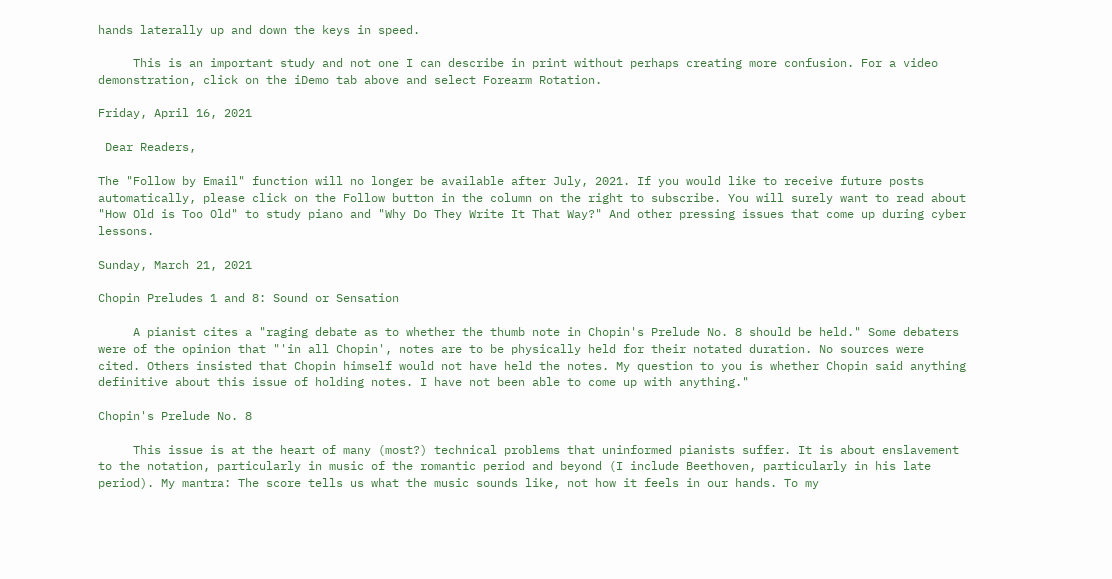hands laterally up and down the keys in speed.

     This is an important study and not one I can describe in print without perhaps creating more confusion. For a video demonstration, click on the iDemo tab above and select Forearm Rotation.

Friday, April 16, 2021

 Dear Readers,

The "Follow by Email" function will no longer be available after July, 2021. If you would like to receive future posts automatically, please click on the Follow button in the column on the right to subscribe. You will surely want to read about "How Old is Too Old" to study piano and "Why Do They Write It That Way?" And other pressing issues that come up during cyber lessons.

Sunday, March 21, 2021

Chopin Preludes 1 and 8: Sound or Sensation

     A pianist cites a "raging debate as to whether the thumb note in Chopin's Prelude No. 8 should be held." Some debaters were of the opinion that "'in all Chopin', notes are to be physically held for their notated duration. No sources were cited. Others insisted that Chopin himself would not have held the notes. My question to you is whether Chopin said anything definitive about this issue of holding notes. I have not been able to come up with anything."

Chopin's Prelude No. 8

     This issue is at the heart of many (most?) technical problems that uninformed pianists suffer. It is about enslavement to the notation, particularly in music of the romantic period and beyond (I include Beethoven, particularly in his late period). My mantra: The score tells us what the music sounds like, not how it feels in our hands. To my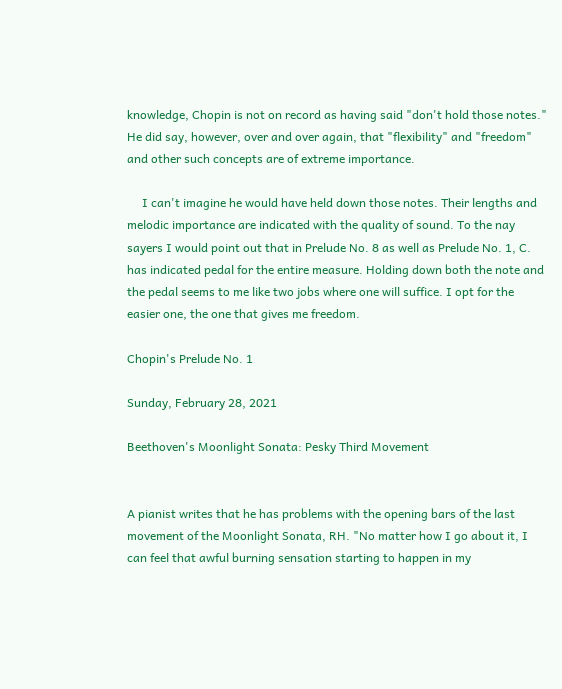knowledge, Chopin is not on record as having said "don't hold those notes." He did say, however, over and over again, that "flexibility" and "freedom" and other such concepts are of extreme importance.

     I can't imagine he would have held down those notes. Their lengths and melodic importance are indicated with the quality of sound. To the nay sayers I would point out that in Prelude No. 8 as well as Prelude No. 1, C. has indicated pedal for the entire measure. Holding down both the note and the pedal seems to me like two jobs where one will suffice. I opt for the easier one, the one that gives me freedom.

Chopin's Prelude No. 1

Sunday, February 28, 2021

Beethoven's Moonlight Sonata: Pesky Third Movement


A pianist writes that he has problems with the opening bars of the last movement of the Moonlight Sonata, RH. "No matter how I go about it, I can feel that awful burning sensation starting to happen in my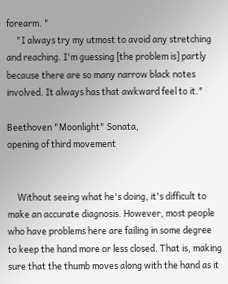forearm. "
     "I always try my utmost to avoid any stretching and reaching. I'm guessing [the problem is] partly because there are so many narrow black notes involved. It always has that awkward feel to it."

Beethoven "Moonlight" Sonata,
opening of third movement


     Without seeing what he's doing, it's difficult to make an accurate diagnosis. However, most people who have problems here are failing in some degree
to keep the hand more or less closed. That is, making sure that the thumb moves along with the hand as it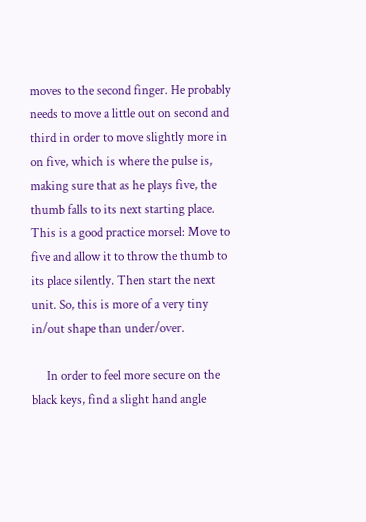moves to the second finger. He probably needs to move a little out on second and third in order to move slightly more in on five, which is where the pulse is, making sure that as he plays five, the thumb falls to its next starting place. This is a good practice morsel: Move to five and allow it to throw the thumb to its place silently. Then start the next unit. So, this is more of a very tiny in/out shape than under/over.

     In order to feel more secure on the black keys, find a slight hand angle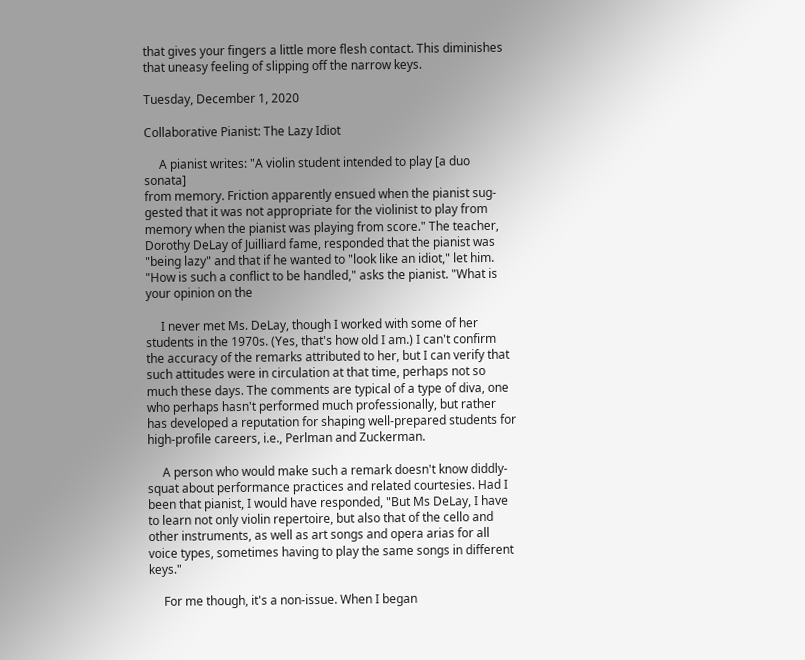that gives your fingers a little more flesh contact. This diminishes that uneasy feeling of slipping off the narrow keys.

Tuesday, December 1, 2020

Collaborative Pianist: The Lazy Idiot

     A pianist writes: "A violin student intended to play [a duo sonata]
from memory. Friction apparently ensued when the pianist sug-
gested that it was not appropriate for the violinist to play from memory when the pianist was playing from score." The teacher, Dorothy DeLay of Juilliard fame, responded that the pianist was "being lazy" and that if he wanted to "look like an idiot," let him. "How is such a conflict to be handled," asks the pianist. "What is your opinion on the

     I never met Ms. DeLay, though I worked with some of her students in the 1970s. (Yes, that's how old I am.) I can't confirm the accuracy of the remarks attributed to her, but I can verify that such attitudes were in circulation at that time, perhaps not so much these days. The comments are typical of a type of diva, one who perhaps hasn't performed much professionally, but rather has developed a reputation for shaping well-prepared students for high-profile careers, i.e., Perlman and Zuckerman.

     A person who would make such a remark doesn't know diddly-squat about performance practices and related courtesies. Had I been that pianist, I would have responded, "But Ms DeLay, I have to learn not only violin repertoire, but also that of the cello and other instruments, as well as art songs and opera arias for all voice types, sometimes having to play the same songs in different keys."

     For me though, it's a non-issue. When I began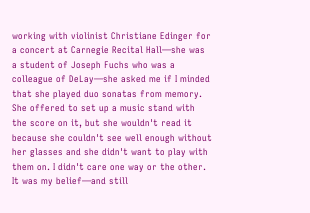working with violinist Christiane Edinger for a concert at Carnegie Recital Hall—she was a student of Joseph Fuchs who was a colleague of DeLay—she asked me if I minded that she played duo sonatas from memory. She offered to set up a music stand with the score on it, but she wouldn't read it because she couldn't see well enough without her glasses and she didn't want to play with them on. I didn't care one way or the other. It was my belief—and still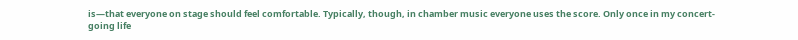is—that everyone on stage should feel comfortable. Typically, though, in chamber music everyone uses the score. Only once in my concert-going life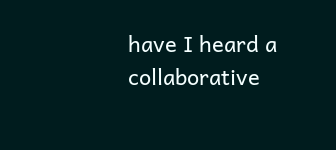have I heard a collaborative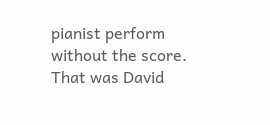pianist perform without the score. That was David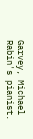Garvey, Michael Rabin's pianist.